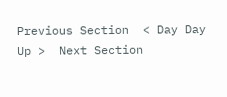Previous Section  < Day Day Up >  Next Section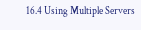16.4 Using Multiple Servers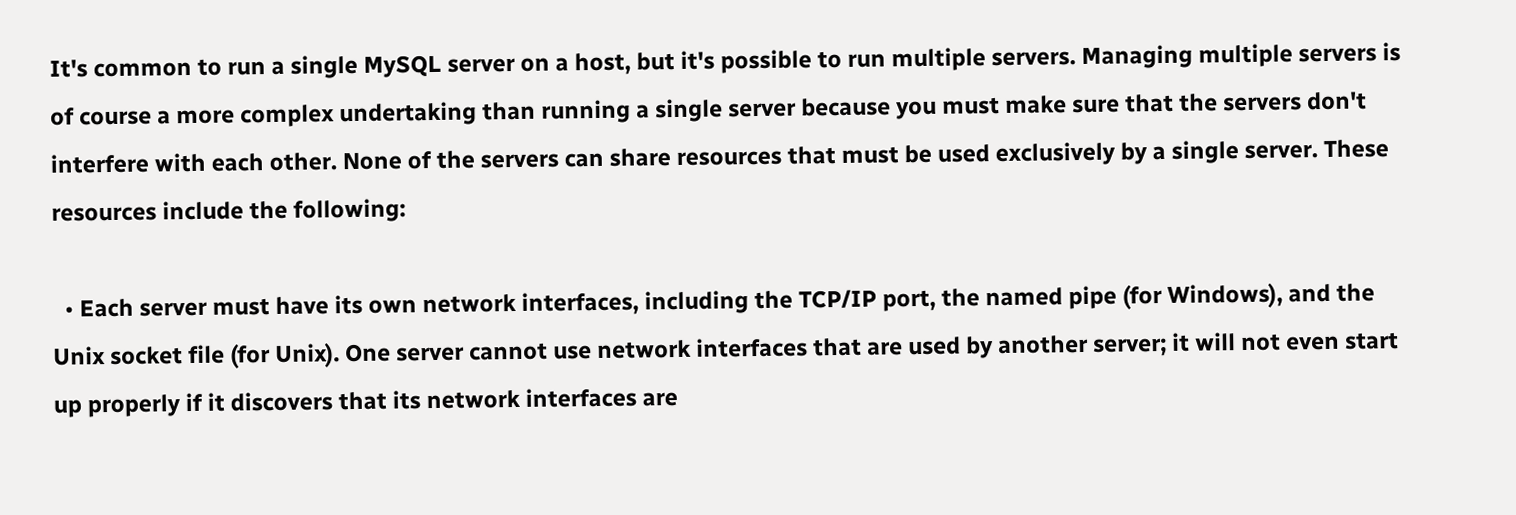It's common to run a single MySQL server on a host, but it's possible to run multiple servers. Managing multiple servers is of course a more complex undertaking than running a single server because you must make sure that the servers don't interfere with each other. None of the servers can share resources that must be used exclusively by a single server. These resources include the following:

  • Each server must have its own network interfaces, including the TCP/IP port, the named pipe (for Windows), and the Unix socket file (for Unix). One server cannot use network interfaces that are used by another server; it will not even start up properly if it discovers that its network interfaces are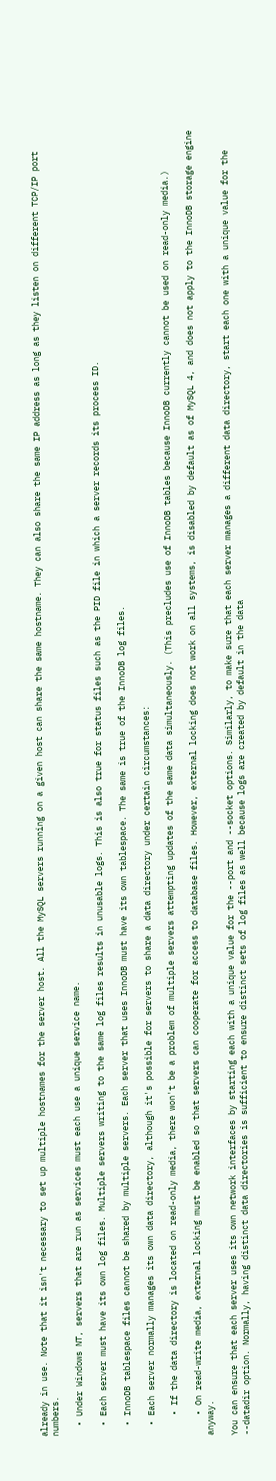already in use. Note that it isn't necessary to set up multiple hostnames for the server host. All the MySQL servers running on a given host can share the same hostname. They can also share the same IP address as long as they listen on different TCP/IP port numbers.

  • Under Windows NT, servers that are run as services must each use a unique service name.

  • Each server must have its own log files. Multiple servers writing to the same log files results in unusable logs. This is also true for status files such as the PID file in which a server records its process ID.

  • InnoDB tablespace files cannot be shared by multiple servers. Each server that uses InnoDB must have its own tablespace. The same is true of the InnoDB log files.

  • Each server normally manages its own data directory, although it's possible for servers to share a data directory under certain circumstances:

    • If the data directory is located on read-only media, there won't be a problem of multiple servers attempting updates of the same data simultaneously. (This precludes use of InnoDB tables because InnoDB currently cannot be used on read-only media.)

    • On read-write media, external locking must be enabled so that servers can cooperate for access to database files. However, external locking does not work on all systems, is disabled by default as of MySQL 4, and does not apply to the InnoDB storage engine anyway.

You can ensure that each server uses its own network interfaces by starting each with a unique value for the --port and --socket options. Similarly, to make sure that each server manages a different data directory, start each one with a unique value for the --datadir option. Normally, having distinct data directories is sufficient to ensure distinct sets of log files as well because logs are created by default in the data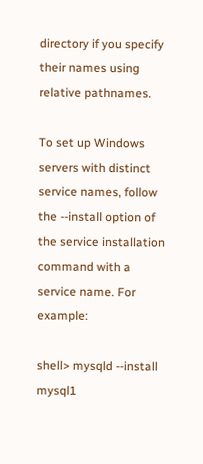directory if you specify their names using relative pathnames.

To set up Windows servers with distinct service names, follow the --install option of the service installation command with a service name. For example:

shell> mysqld --install mysql1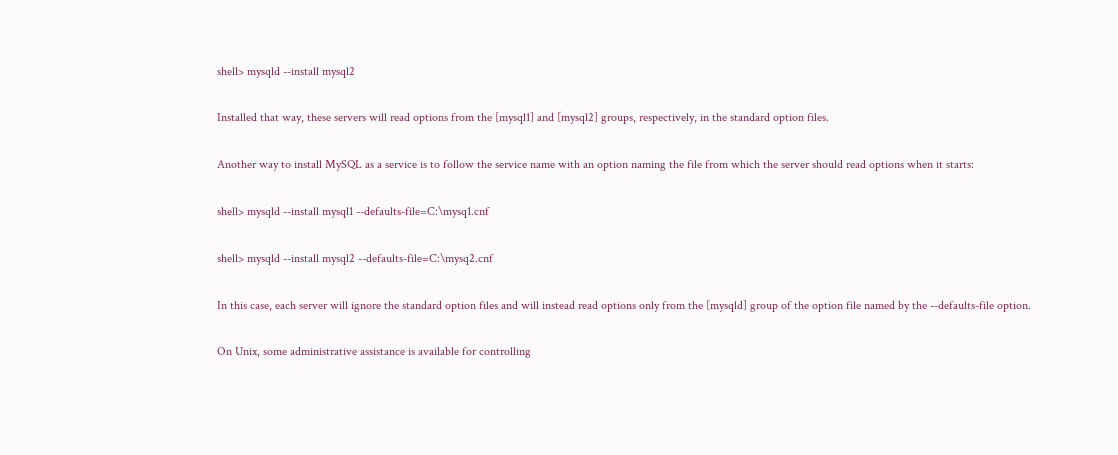shell> mysqld --install mysql2

Installed that way, these servers will read options from the [mysql1] and [mysql2] groups, respectively, in the standard option files.

Another way to install MySQL as a service is to follow the service name with an option naming the file from which the server should read options when it starts:

shell> mysqld --install mysql1 --defaults-file=C:\mysq1.cnf

shell> mysqld --install mysql2 --defaults-file=C:\mysq2.cnf

In this case, each server will ignore the standard option files and will instead read options only from the [mysqld] group of the option file named by the --defaults-file option.

On Unix, some administrative assistance is available for controlling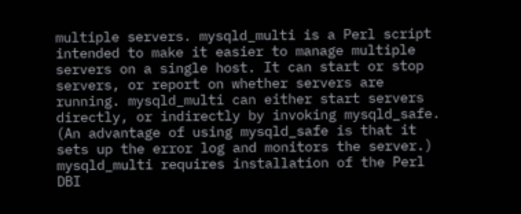multiple servers. mysqld_multi is a Perl script intended to make it easier to manage multiple servers on a single host. It can start or stop servers, or report on whether servers are running. mysqld_multi can either start servers directly, or indirectly by invoking mysqld_safe. (An advantage of using mysqld_safe is that it sets up the error log and monitors the server.) mysqld_multi requires installation of the Perl DBI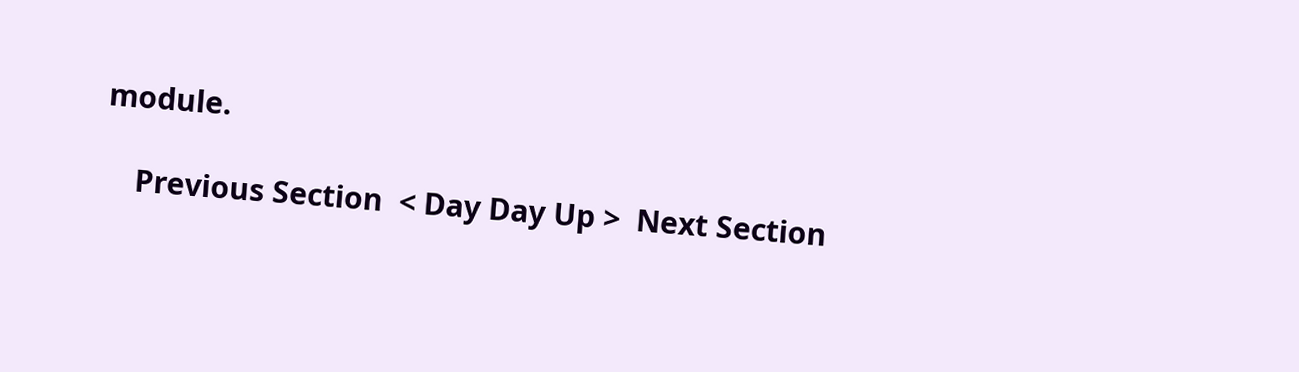module.

    Previous Section  < Day Day Up >  Next Section